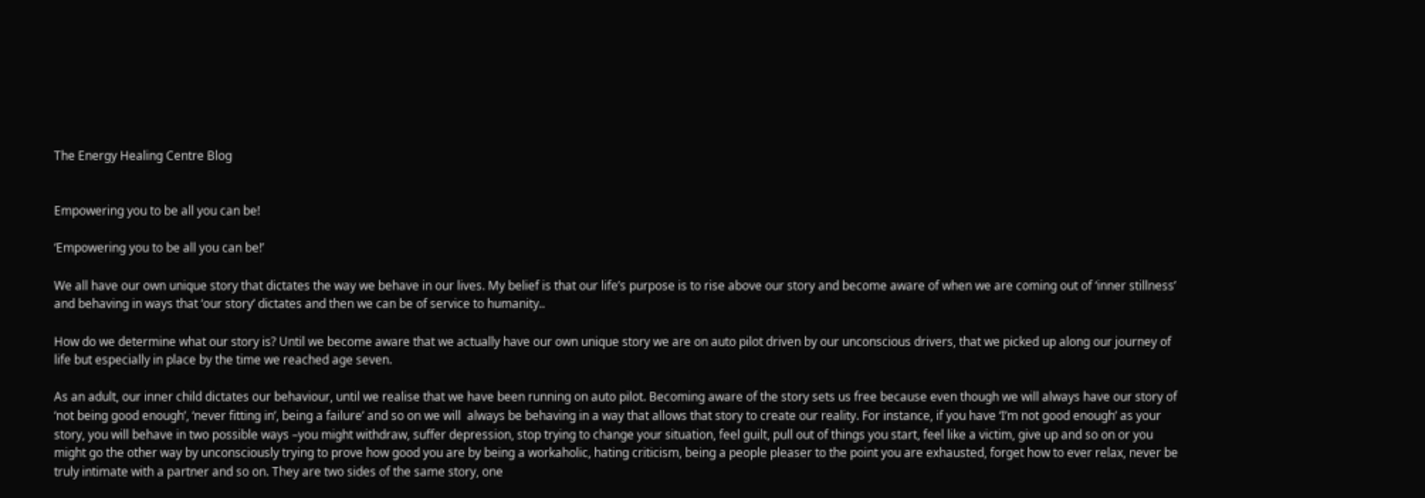The Energy Healing Centre Blog


Empowering you to be all you can be!

‘Empowering you to be all you can be!’

We all have our own unique story that dictates the way we behave in our lives. My belief is that our life’s purpose is to rise above our story and become aware of when we are coming out of ‘inner stillness’ and behaving in ways that ‘our story’ dictates and then we can be of service to humanity..

How do we determine what our story is? Until we become aware that we actually have our own unique story we are on auto pilot driven by our unconscious drivers, that we picked up along our journey of life but especially in place by the time we reached age seven.

As an adult, our inner child dictates our behaviour, until we realise that we have been running on auto pilot. Becoming aware of the story sets us free because even though we will always have our story of ‘not being good enough’, ‘never fitting in’, being a failure’ and so on we will  always be behaving in a way that allows that story to create our reality. For instance, if you have ‘I’m not good enough’ as your story, you will behave in two possible ways –you might withdraw, suffer depression, stop trying to change your situation, feel guilt, pull out of things you start, feel like a victim, give up and so on or you might go the other way by unconsciously trying to prove how good you are by being a workaholic, hating criticism, being a people pleaser to the point you are exhausted, forget how to ever relax, never be truly intimate with a partner and so on. They are two sides of the same story, one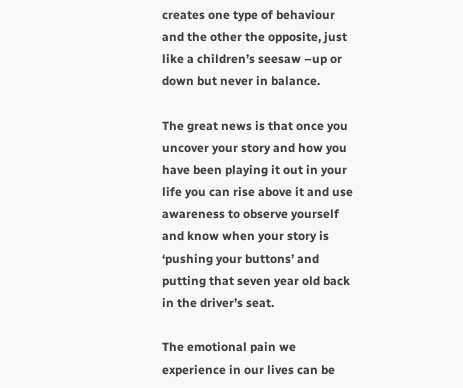creates one type of behaviour and the other the opposite, just like a children’s seesaw –up or down but never in balance.

The great news is that once you uncover your story and how you have been playing it out in your life you can rise above it and use awareness to observe yourself and know when your story is ‘pushing your buttons’ and putting that seven year old back in the driver’s seat.

The emotional pain we experience in our lives can be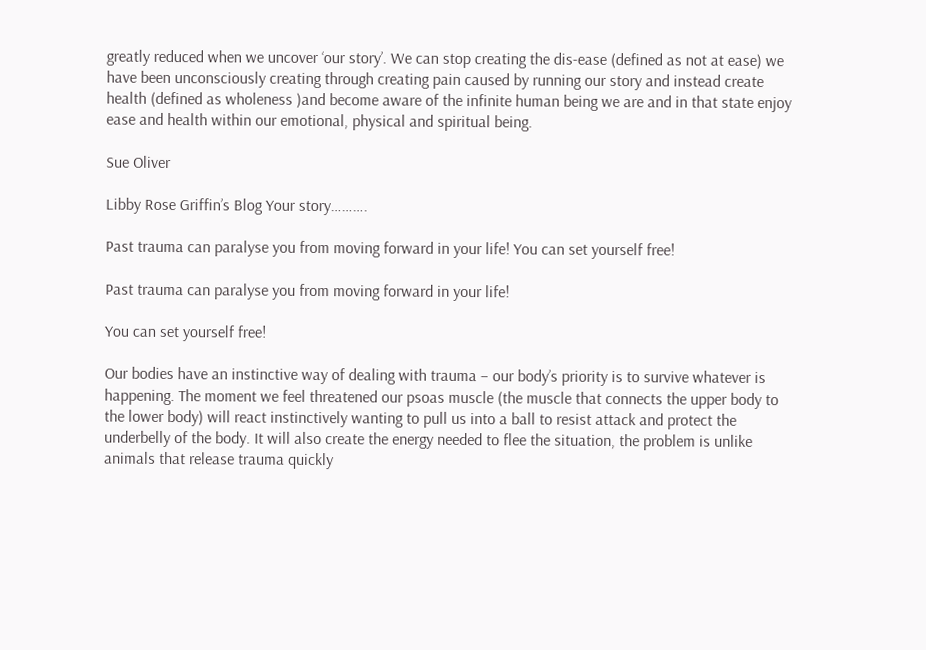greatly reduced when we uncover ‘our story’. We can stop creating the dis-ease (defined as not at ease) we have been unconsciously creating through creating pain caused by running our story and instead create health (defined as wholeness )and become aware of the infinite human being we are and in that state enjoy ease and health within our emotional, physical and spiritual being.

Sue Oliver

Libby Rose Griffin’s Blog Your story……….

Past trauma can paralyse you from moving forward in your life! You can set yourself free!

Past trauma can paralyse you from moving forward in your life!

You can set yourself free!

Our bodies have an instinctive way of dealing with trauma – our body’s priority is to survive whatever is happening. The moment we feel threatened our psoas muscle (the muscle that connects the upper body to the lower body) will react instinctively wanting to pull us into a ball to resist attack and protect the underbelly of the body. It will also create the energy needed to flee the situation, the problem is unlike animals that release trauma quickly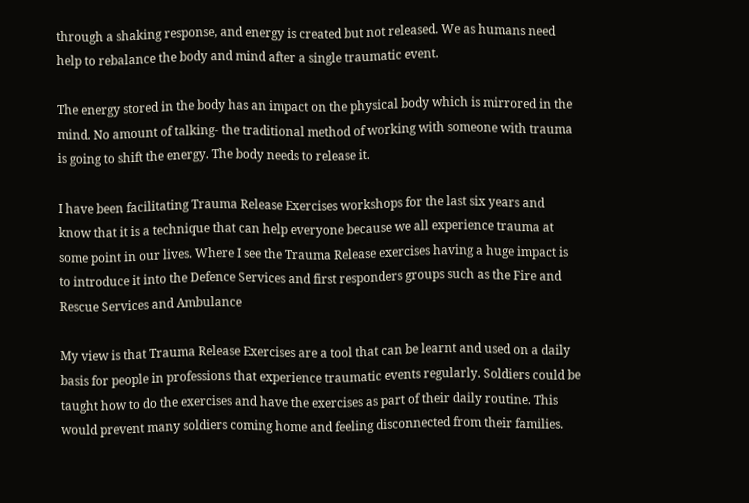through a shaking response, and energy is created but not released. We as humans need help to rebalance the body and mind after a single traumatic event.

The energy stored in the body has an impact on the physical body which is mirrored in the mind. No amount of talking- the traditional method of working with someone with trauma is going to shift the energy. The body needs to release it.

I have been facilitating Trauma Release Exercises workshops for the last six years and know that it is a technique that can help everyone because we all experience trauma at some point in our lives. Where I see the Trauma Release exercises having a huge impact is to introduce it into the Defence Services and first responders groups such as the Fire and Rescue Services and Ambulance

My view is that Trauma Release Exercises are a tool that can be learnt and used on a daily basis for people in professions that experience traumatic events regularly. Soldiers could be taught how to do the exercises and have the exercises as part of their daily routine. This would prevent many soldiers coming home and feeling disconnected from their families.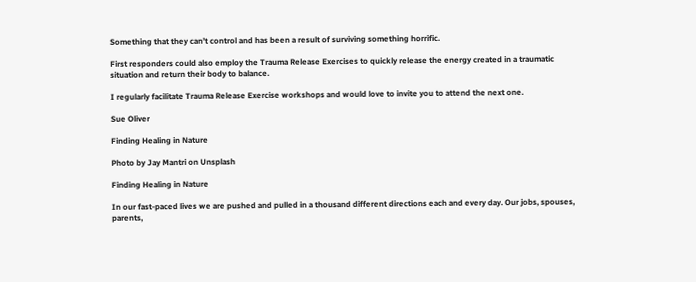Something that they can’t control and has been a result of surviving something horrific.

First responders could also employ the Trauma Release Exercises to quickly release the energy created in a traumatic situation and return their body to balance.

I regularly facilitate Trauma Release Exercise workshops and would love to invite you to attend the next one.

Sue Oliver

Finding Healing in Nature

Photo by Jay Mantri on Unsplash

Finding Healing in Nature

In our fast-paced lives we are pushed and pulled in a thousand different directions each and every day. Our jobs, spouses, parents,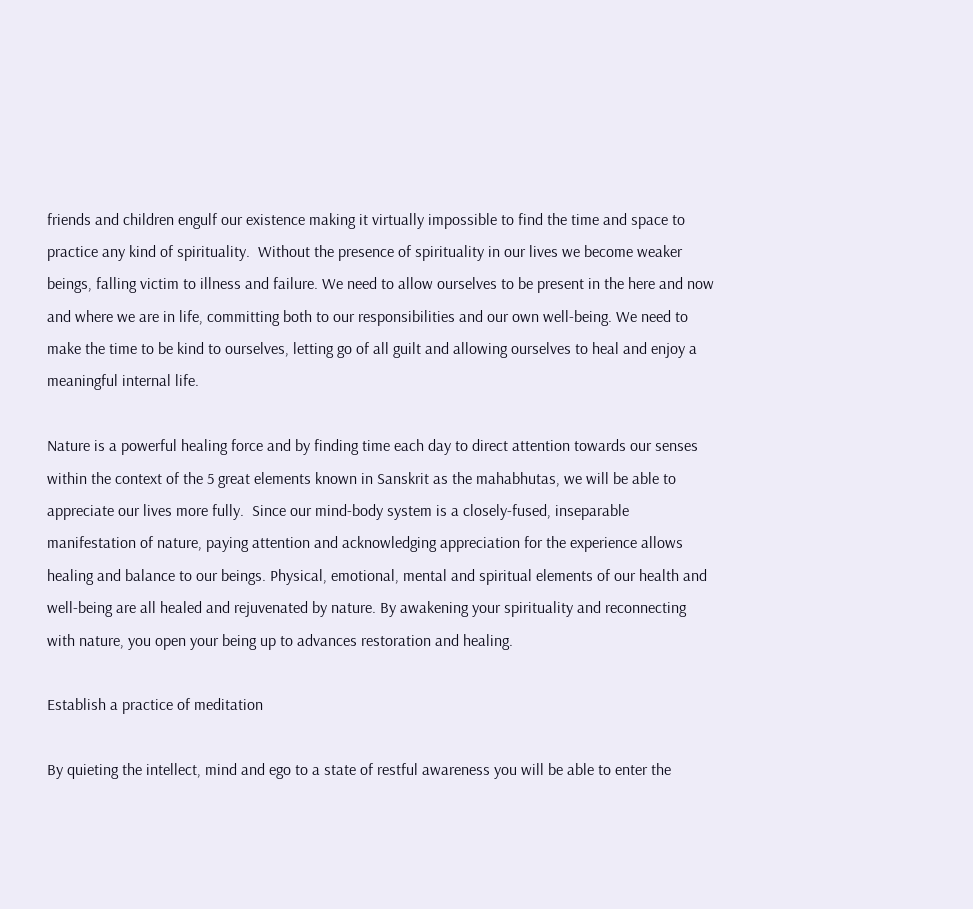friends and children engulf our existence making it virtually impossible to find the time and space to practice any kind of spirituality.  Without the presence of spirituality in our lives we become weaker beings, falling victim to illness and failure. We need to allow ourselves to be present in the here and now and where we are in life, committing both to our responsibilities and our own well-being. We need to make the time to be kind to ourselves, letting go of all guilt and allowing ourselves to heal and enjoy a meaningful internal life.

Nature is a powerful healing force and by finding time each day to direct attention towards our senses within the context of the 5 great elements known in Sanskrit as the mahabhutas, we will be able to appreciate our lives more fully.  Since our mind-body system is a closely-fused, inseparable manifestation of nature, paying attention and acknowledging appreciation for the experience allows healing and balance to our beings. Physical, emotional, mental and spiritual elements of our health and well-being are all healed and rejuvenated by nature. By awakening your spirituality and reconnecting with nature, you open your being up to advances restoration and healing.

Establish a practice of meditation

By quieting the intellect, mind and ego to a state of restful awareness you will be able to enter the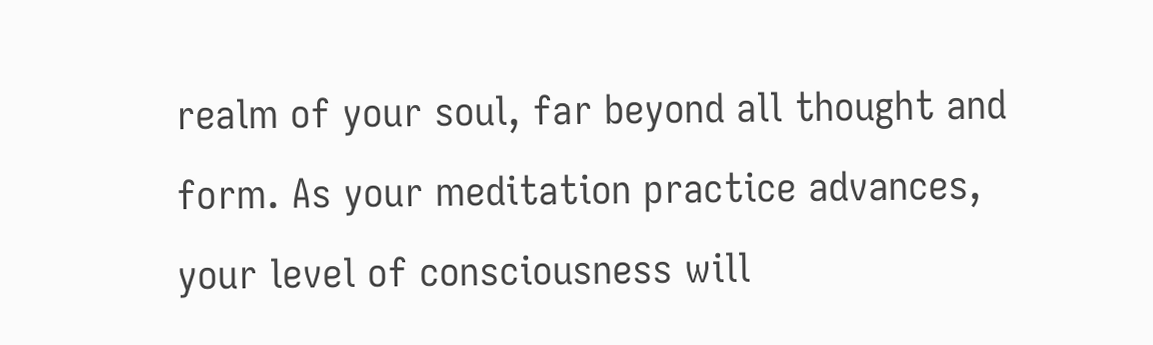realm of your soul, far beyond all thought and form. As your meditation practice advances, your level of consciousness will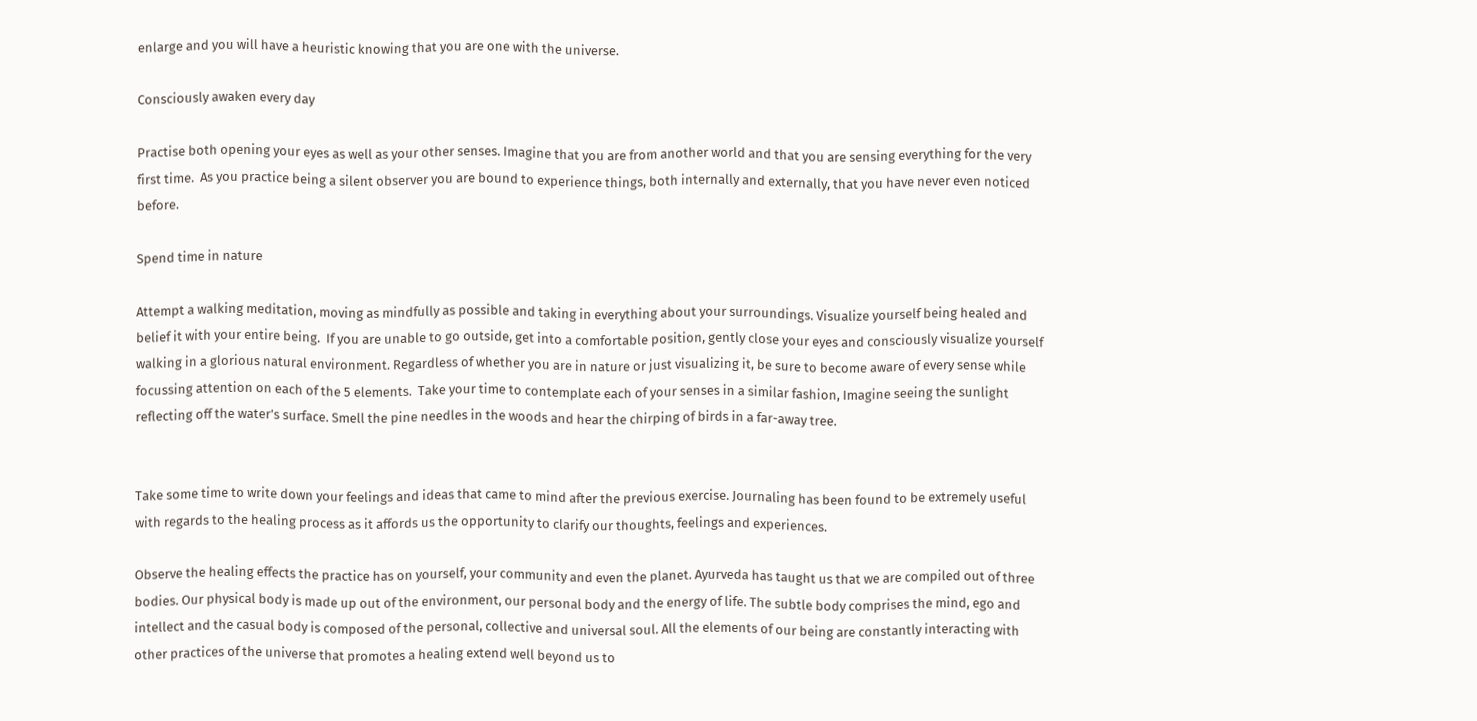enlarge and you will have a heuristic knowing that you are one with the universe.

Consciously awaken every day

Practise both opening your eyes as well as your other senses. Imagine that you are from another world and that you are sensing everything for the very first time.  As you practice being a silent observer you are bound to experience things, both internally and externally, that you have never even noticed before.

Spend time in nature

Attempt a walking meditation, moving as mindfully as possible and taking in everything about your surroundings. Visualize yourself being healed and belief it with your entire being.  If you are unable to go outside, get into a comfortable position, gently close your eyes and consciously visualize yourself walking in a glorious natural environment. Regardless of whether you are in nature or just visualizing it, be sure to become aware of every sense while focussing attention on each of the 5 elements.  Take your time to contemplate each of your senses in a similar fashion, Imagine seeing the sunlight reflecting off the water’s surface. Smell the pine needles in the woods and hear the chirping of birds in a far-away tree.


Take some time to write down your feelings and ideas that came to mind after the previous exercise. Journaling has been found to be extremely useful with regards to the healing process as it affords us the opportunity to clarify our thoughts, feelings and experiences.

Observe the healing effects the practice has on yourself, your community and even the planet. Ayurveda has taught us that we are compiled out of three bodies. Our physical body is made up out of the environment, our personal body and the energy of life. The subtle body comprises the mind, ego and intellect and the casual body is composed of the personal, collective and universal soul. All the elements of our being are constantly interacting with other practices of the universe that promotes a healing extend well beyond us to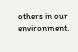others in our environment.